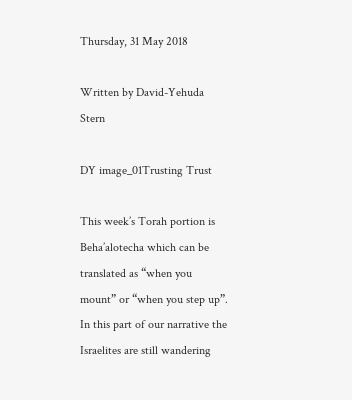Thursday, 31 May 2018

Written by David-Yehuda Stern

DY image_01Trusting Trust

This week’s Torah portion is Beha’alotecha which can be translated as “when you mount” or “when you step up”. In this part of our narrative the Israelites are still wandering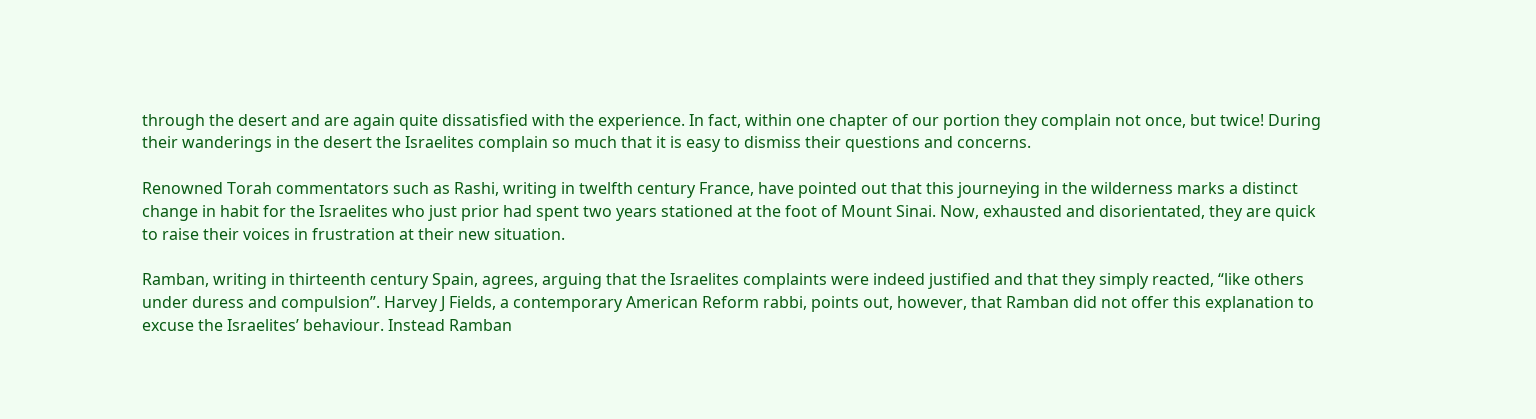through the desert and are again quite dissatisfied with the experience. In fact, within one chapter of our portion they complain not once, but twice! During their wanderings in the desert the Israelites complain so much that it is easy to dismiss their questions and concerns.

Renowned Torah commentators such as Rashi, writing in twelfth century France, have pointed out that this journeying in the wilderness marks a distinct change in habit for the Israelites who just prior had spent two years stationed at the foot of Mount Sinai. Now, exhausted and disorientated, they are quick to raise their voices in frustration at their new situation.

Ramban, writing in thirteenth century Spain, agrees, arguing that the Israelites complaints were indeed justified and that they simply reacted, “like others under duress and compulsion”. Harvey J Fields, a contemporary American Reform rabbi, points out, however, that Ramban did not offer this explanation to excuse the Israelites’ behaviour. Instead Ramban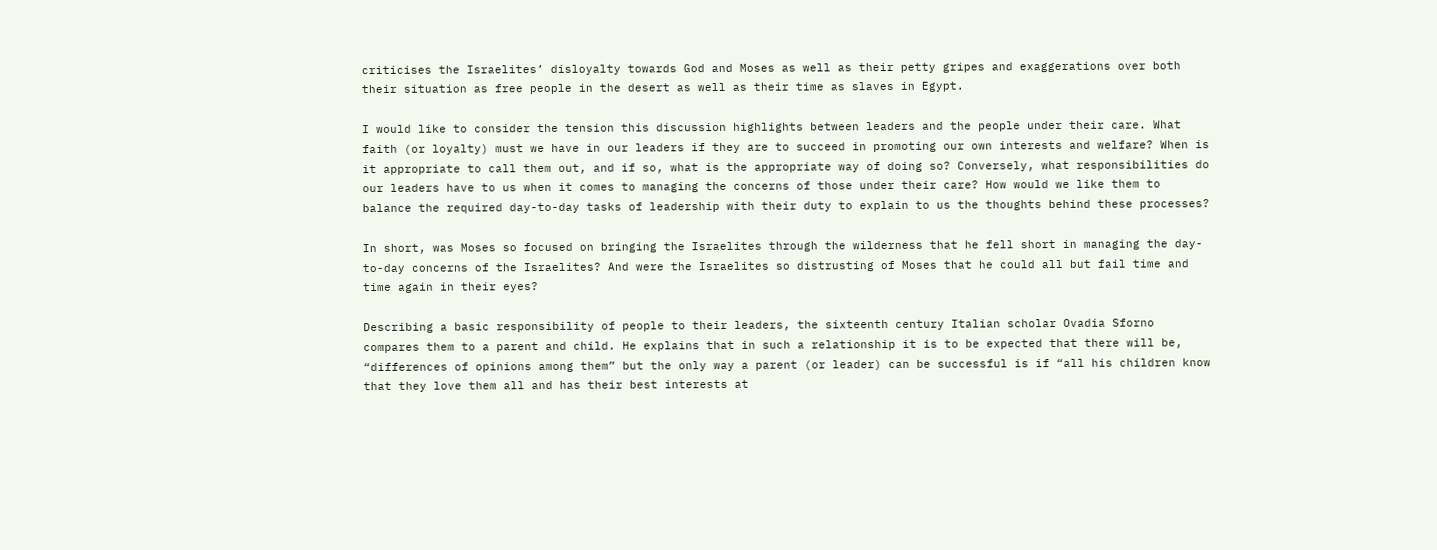criticises the Israelites’ disloyalty towards God and Moses as well as their petty gripes and exaggerations over both their situation as free people in the desert as well as their time as slaves in Egypt.

I would like to consider the tension this discussion highlights between leaders and the people under their care. What faith (or loyalty) must we have in our leaders if they are to succeed in promoting our own interests and welfare? When is it appropriate to call them out, and if so, what is the appropriate way of doing so? Conversely, what responsibilities do our leaders have to us when it comes to managing the concerns of those under their care? How would we like them to balance the required day-to-day tasks of leadership with their duty to explain to us the thoughts behind these processes?

In short, was Moses so focused on bringing the Israelites through the wilderness that he fell short in managing the day-to-day concerns of the Israelites? And were the Israelites so distrusting of Moses that he could all but fail time and time again in their eyes?

Describing a basic responsibility of people to their leaders, the sixteenth century Italian scholar Ovadia Sforno compares them to a parent and child. He explains that in such a relationship it is to be expected that there will be, “differences of opinions among them” but the only way a parent (or leader) can be successful is if “all his children know that they love them all and has their best interests at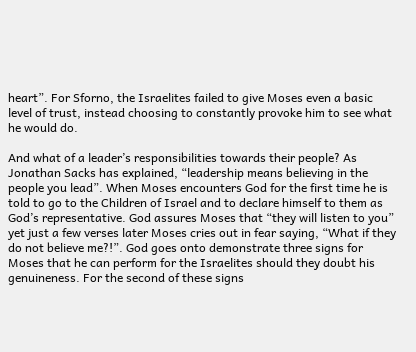heart”. For Sforno, the Israelites failed to give Moses even a basic level of trust, instead choosing to constantly provoke him to see what he would do.

And what of a leader’s responsibilities towards their people? As Jonathan Sacks has explained, “leadership means believing in the people you lead”. When Moses encounters God for the first time he is told to go to the Children of Israel and to declare himself to them as God’s representative. God assures Moses that “they will listen to you” yet just a few verses later Moses cries out in fear saying, “What if they do not believe me?!”. God goes onto demonstrate three signs for Moses that he can perform for the Israelites should they doubt his genuineness. For the second of these signs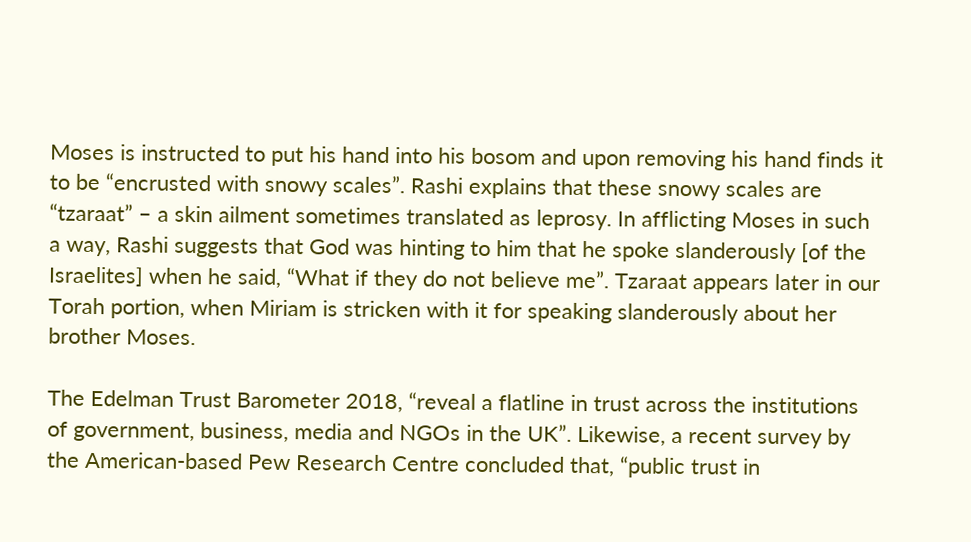Moses is instructed to put his hand into his bosom and upon removing his hand finds it to be “encrusted with snowy scales”. Rashi explains that these snowy scales are “tzaraat” – a skin ailment sometimes translated as leprosy. In afflicting Moses in such a way, Rashi suggests that God was hinting to him that he spoke slanderously [of the Israelites] when he said, “What if they do not believe me”. Tzaraat appears later in our Torah portion, when Miriam is stricken with it for speaking slanderously about her brother Moses.

The Edelman Trust Barometer 2018, “reveal a flatline in trust across the institutions of government, business, media and NGOs in the UK”. Likewise, a recent survey by the American-based Pew Research Centre concluded that, “public trust in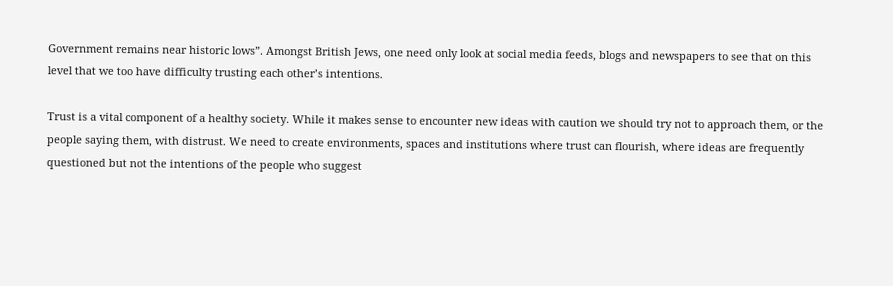Government remains near historic lows”. Amongst British Jews, one need only look at social media feeds, blogs and newspapers to see that on this level that we too have difficulty trusting each other’s intentions.

Trust is a vital component of a healthy society. While it makes sense to encounter new ideas with caution we should try not to approach them, or the people saying them, with distrust. We need to create environments, spaces and institutions where trust can flourish, where ideas are frequently questioned but not the intentions of the people who suggest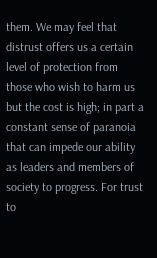them. We may feel that distrust offers us a certain level of protection from those who wish to harm us but the cost is high; in part a constant sense of paranoia that can impede our ability as leaders and members of society to progress. For trust to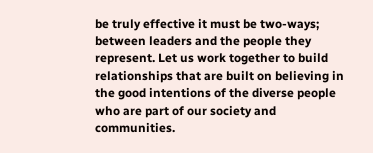be truly effective it must be two-ways; between leaders and the people they represent. Let us work together to build relationships that are built on believing in the good intentions of the diverse people who are part of our society and communities.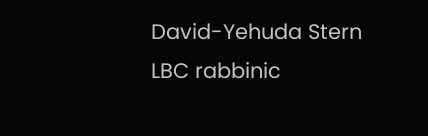David-Yehuda Stern LBC rabbinic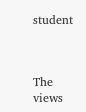student



The views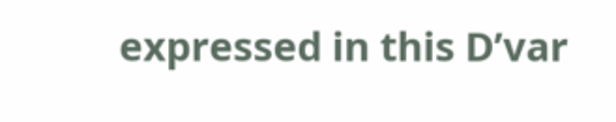expressed in this D’var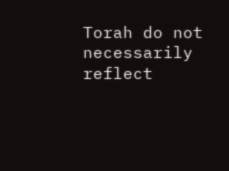Torah do not necessarily reflect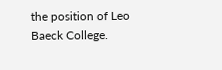the position of Leo Baeck College.